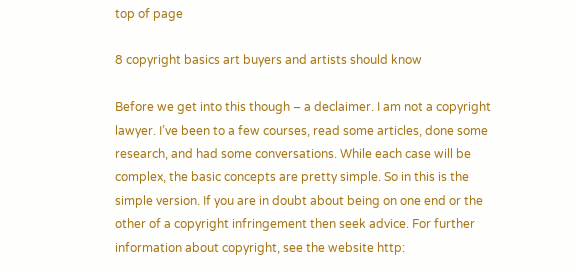top of page

8 copyright basics art buyers and artists should know

Before we get into this though – a declaimer. I am not a copyright lawyer. I’ve been to a few courses, read some articles, done some research, and had some conversations. While each case will be complex, the basic concepts are pretty simple. So in this is the simple version. If you are in doubt about being on one end or the other of a copyright infringement then seek advice. For further information about copyright, see the website http: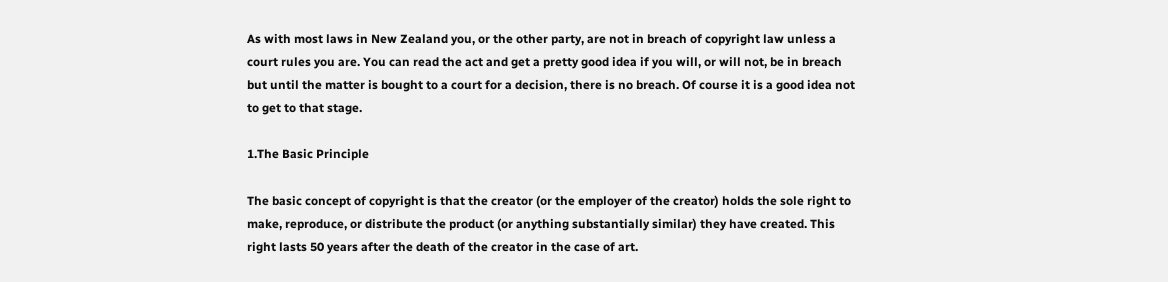As with most laws in New Zealand you, or the other party, are not in breach of copyright law unless a court rules you are. You can read the act and get a pretty good idea if you will, or will not, be in breach but until the matter is bought to a court for a decision, there is no breach. Of course it is a good idea not to get to that stage.

1.The Basic Principle

The basic concept of copyright is that the creator (or the employer of the creator) holds the sole right to make, reproduce, or distribute the product (or anything substantially similar) they have created. This right lasts 50 years after the death of the creator in the case of art.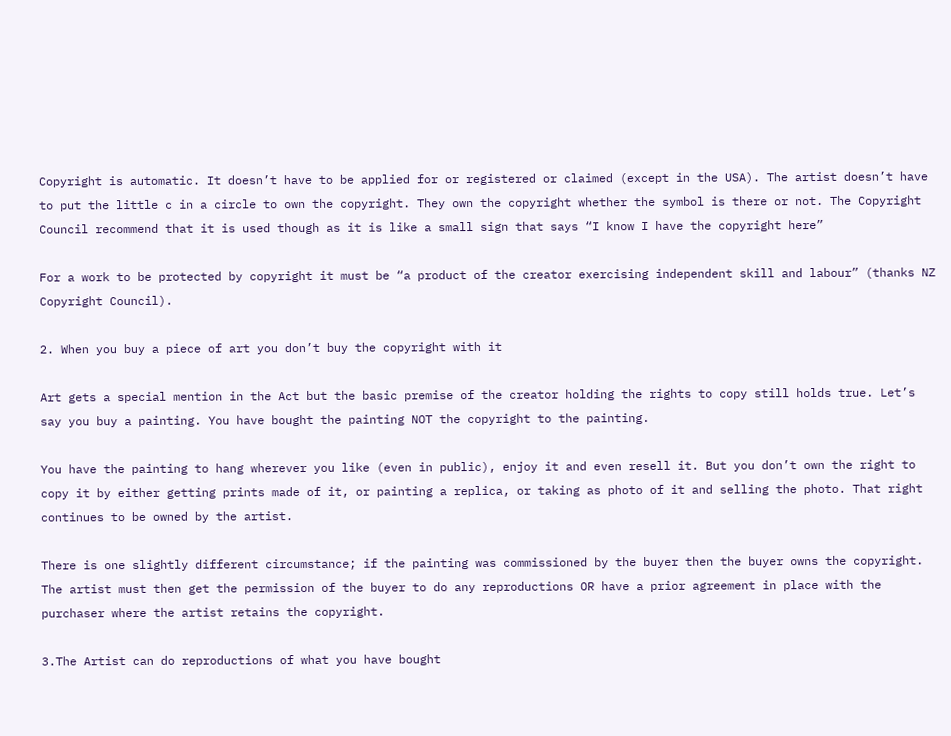Copyright is automatic. It doesn’t have to be applied for or registered or claimed (except in the USA). The artist doesn’t have to put the little c in a circle to own the copyright. They own the copyright whether the symbol is there or not. The Copyright Council recommend that it is used though as it is like a small sign that says “I know I have the copyright here”

For a work to be protected by copyright it must be “a product of the creator exercising independent skill and labour” (thanks NZ Copyright Council).

2. When you buy a piece of art you don’t buy the copyright with it

Art gets a special mention in the Act but the basic premise of the creator holding the rights to copy still holds true. Let’s say you buy a painting. You have bought the painting NOT the copyright to the painting.

You have the painting to hang wherever you like (even in public), enjoy it and even resell it. But you don’t own the right to copy it by either getting prints made of it, or painting a replica, or taking as photo of it and selling the photo. That right continues to be owned by the artist.

There is one slightly different circumstance; if the painting was commissioned by the buyer then the buyer owns the copyright. The artist must then get the permission of the buyer to do any reproductions OR have a prior agreement in place with the purchaser where the artist retains the copyright.

3.The Artist can do reproductions of what you have bought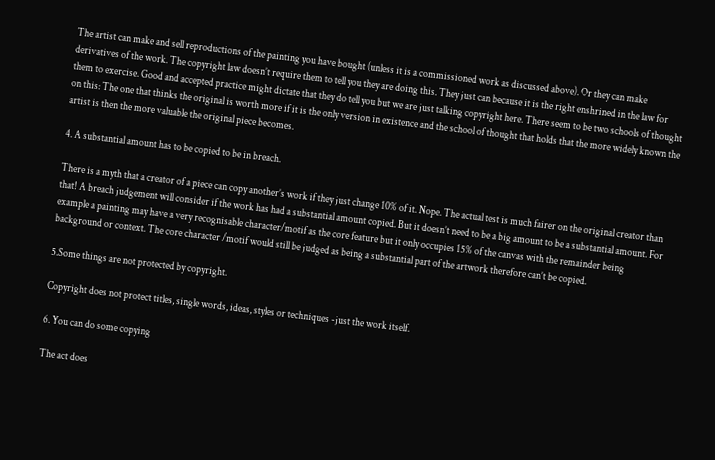The artist can make and sell reproductions of the painting you have bought (unless it is a commissioned work as discussed above). Or they can make derivatives of the work. The copyright law doesn’t require them to tell you they are doing this. They just can because it is the right enshrined in the law for them to exercise. Good and accepted practice might dictate that they do tell you but we are just talking copyright here. There seem to be two schools of thought on this: The one that thinks the original is worth more if it is the only version in existence and the school of thought that holds that the more widely known the artist is then the more valuable the original piece becomes.

4. A substantial amount has to be copied to be in breach.

There is a myth that a creator of a piece can copy another’s work if they just change 10% of it. Nope. The actual test is much fairer on the original creator than that! A breach judgement will consider if the work has had a substantial amount copied. But it doesn’t need to be a big amount to be a substantial amount. For example a painting may have a very recognisable character/motif as the core feature but it only occupies 15% of the canvas with the remainder being background or context. The core character /motif would still be judged as being a substantial part of the artwork therefore can’t be copied.

5.Some things are not protected by copyright.

Copyright does not protect titles, single words, ideas, styles or techniques -just the work itself.

6. You can do some copying

The act does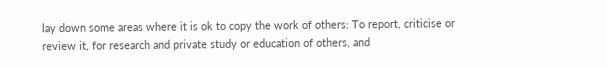lay down some areas where it is ok to copy the work of others: To report, criticise or review it, for research and private study or education of others, and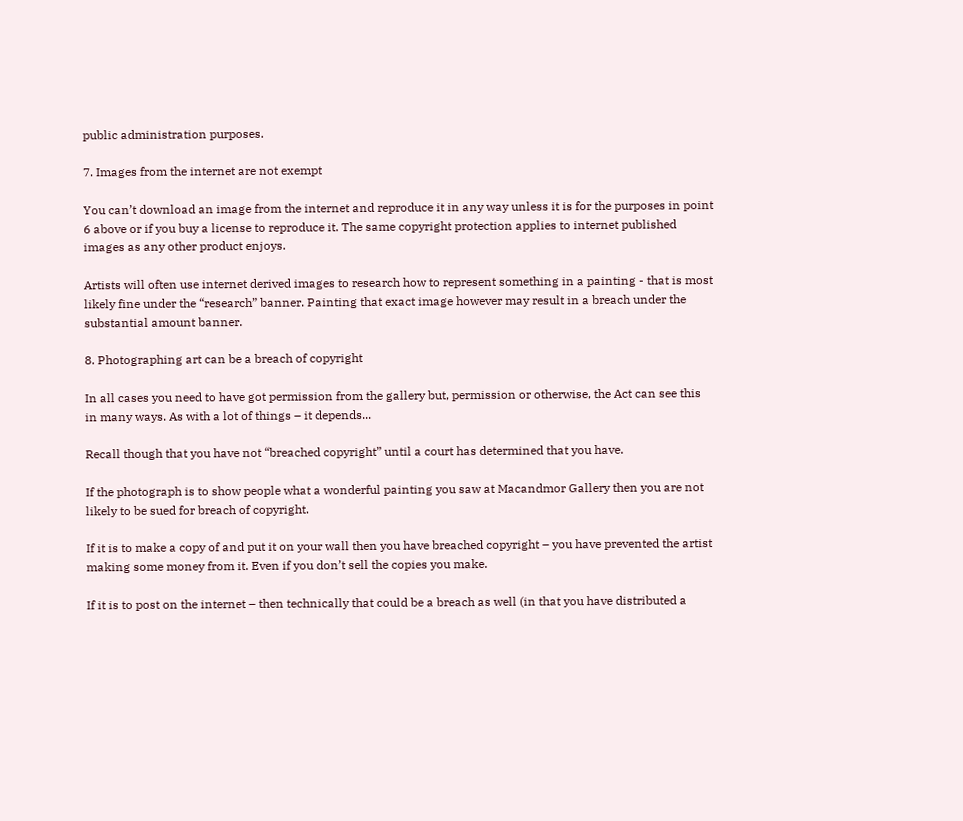public administration purposes.

7. Images from the internet are not exempt

You can’t download an image from the internet and reproduce it in any way unless it is for the purposes in point 6 above or if you buy a license to reproduce it. The same copyright protection applies to internet published images as any other product enjoys.

Artists will often use internet derived images to research how to represent something in a painting - that is most likely fine under the “research” banner. Painting that exact image however may result in a breach under the substantial amount banner.

8. Photographing art can be a breach of copyright

In all cases you need to have got permission from the gallery but, permission or otherwise, the Act can see this in many ways. As with a lot of things – it depends...

Recall though that you have not “breached copyright” until a court has determined that you have.

If the photograph is to show people what a wonderful painting you saw at Macandmor Gallery then you are not likely to be sued for breach of copyright.

If it is to make a copy of and put it on your wall then you have breached copyright – you have prevented the artist making some money from it. Even if you don’t sell the copies you make.

If it is to post on the internet – then technically that could be a breach as well (in that you have distributed a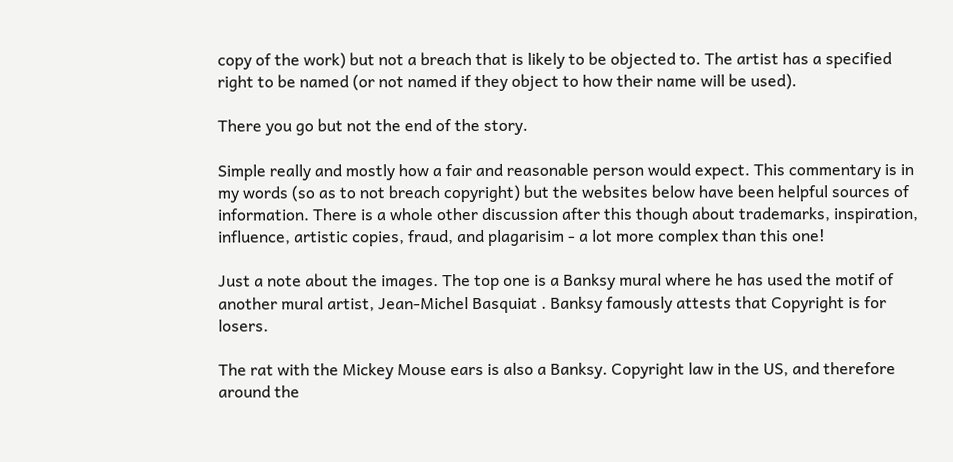copy of the work) but not a breach that is likely to be objected to. The artist has a specified right to be named (or not named if they object to how their name will be used).

There you go but not the end of the story.

Simple really and mostly how a fair and reasonable person would expect. This commentary is in my words (so as to not breach copyright) but the websites below have been helpful sources of information. There is a whole other discussion after this though about trademarks, inspiration, influence, artistic copies, fraud, and plagarisim - a lot more complex than this one!

Just a note about the images. The top one is a Banksy mural where he has used the motif of another mural artist, Jean-Michel Basquiat . Banksy famously attests that Copyright is for losers.

The rat with the Mickey Mouse ears is also a Banksy. Copyright law in the US, and therefore around the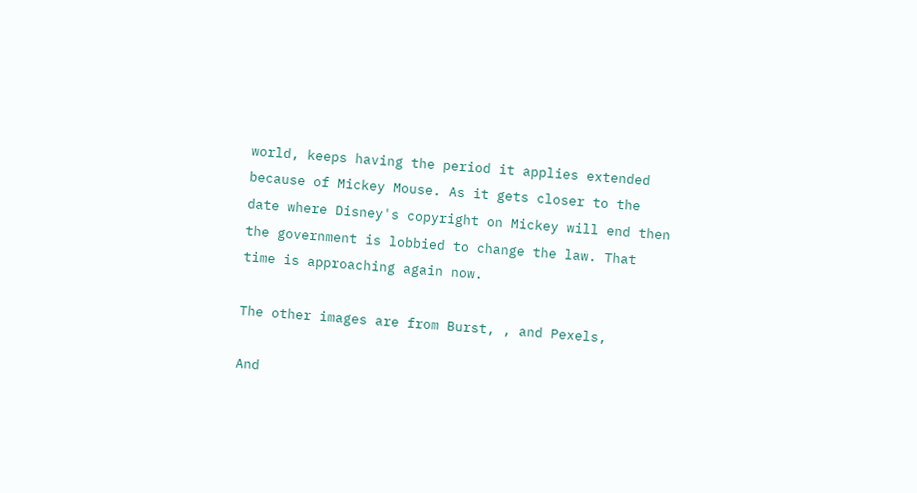world, keeps having the period it applies extended because of Mickey Mouse. As it gets closer to the date where Disney's copyright on Mickey will end then the government is lobbied to change the law. That time is approaching again now.

The other images are from Burst, , and Pexels,

And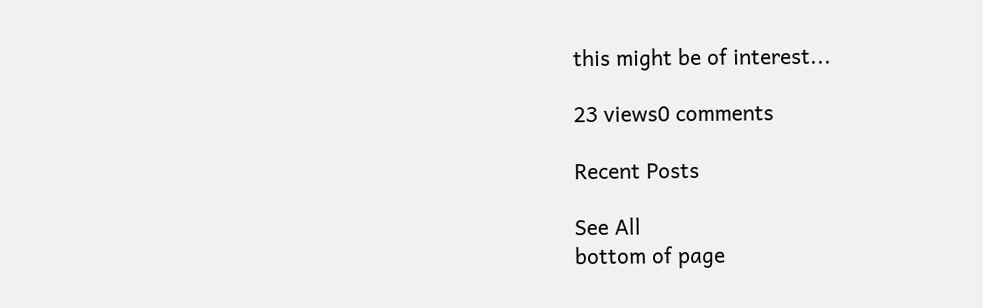this might be of interest...

23 views0 comments

Recent Posts

See All
bottom of page